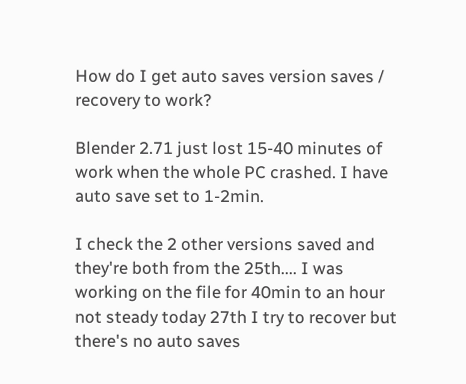How do I get auto saves version saves / recovery to work?

Blender 2.71 just lost 15-40 minutes of work when the whole PC crashed. I have auto save set to 1-2min.

I check the 2 other versions saved and they're both from the 25th.... I was working on the file for 40min to an hour not steady today 27th I try to recover but there's no auto saves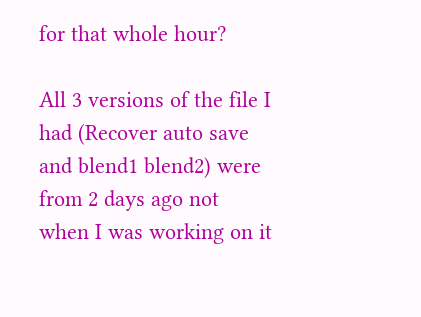for that whole hour?

All 3 versions of the file I had (Recover auto save and blend1 blend2) were from 2 days ago not when I was working on it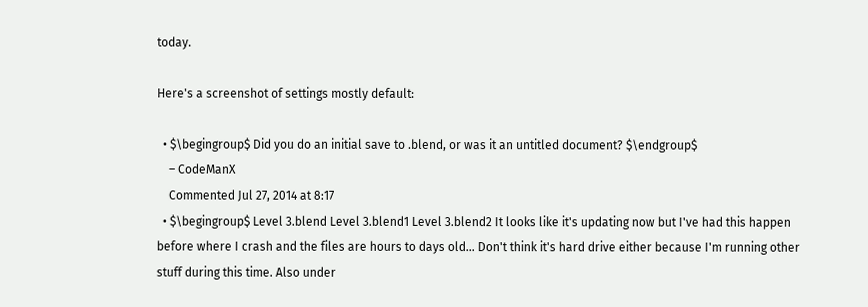today.

Here's a screenshot of settings mostly default:

  • $\begingroup$ Did you do an initial save to .blend, or was it an untitled document? $\endgroup$
    – CodeManX
    Commented Jul 27, 2014 at 8:17
  • $\begingroup$ Level 3.blend Level 3.blend1 Level 3.blend2 It looks like it's updating now but I've had this happen before where I crash and the files are hours to days old... Don't think it's hard drive either because I'm running other stuff during this time. Also under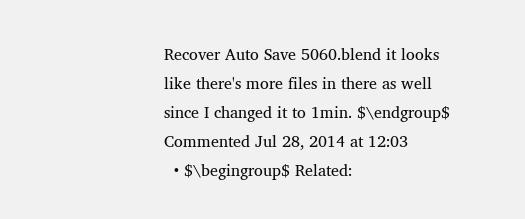Recover Auto Save 5060.blend it looks like there's more files in there as well since I changed it to 1min. $\endgroup$ Commented Jul 28, 2014 at 12:03
  • $\begingroup$ Related: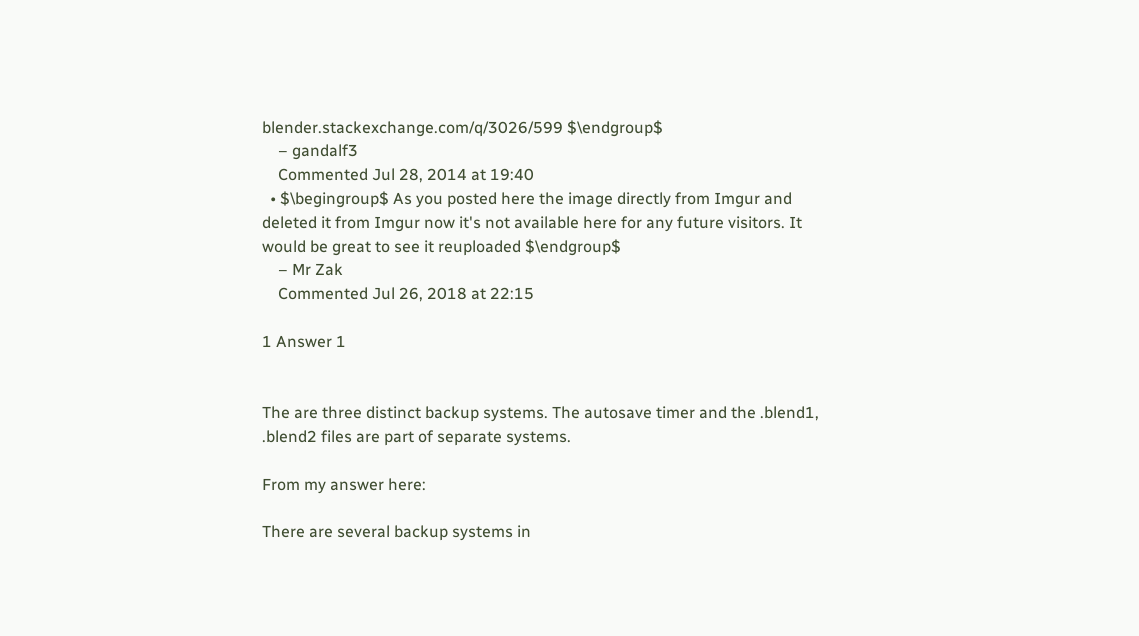blender.stackexchange.com/q/3026/599 $\endgroup$
    – gandalf3
    Commented Jul 28, 2014 at 19:40
  • $\begingroup$ As you posted here the image directly from Imgur and deleted it from Imgur now it's not available here for any future visitors. It would be great to see it reuploaded $\endgroup$
    – Mr Zak
    Commented Jul 26, 2018 at 22:15

1 Answer 1


The are three distinct backup systems. The autosave timer and the .blend1, .blend2 files are part of separate systems.

From my answer here:

There are several backup systems in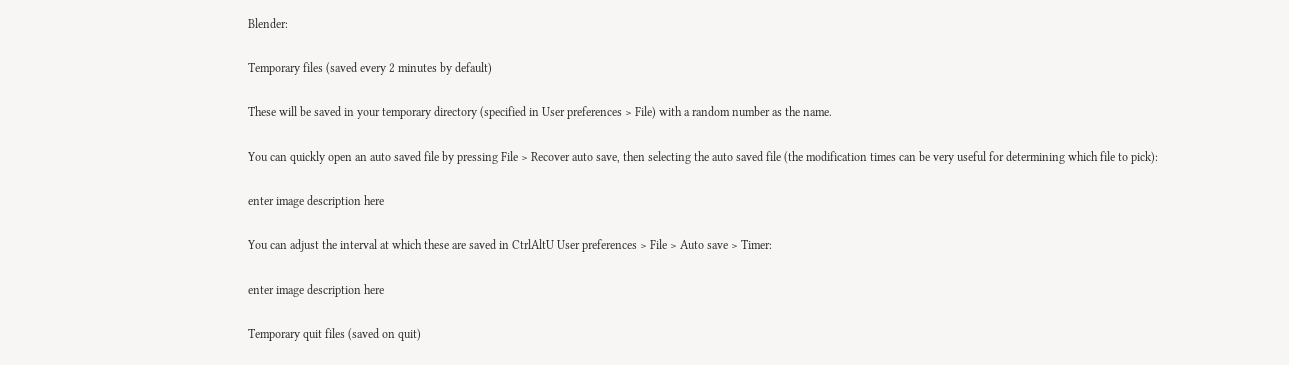Blender:

Temporary files (saved every 2 minutes by default)

These will be saved in your temporary directory (specified in User preferences > File) with a random number as the name.

You can quickly open an auto saved file by pressing File > Recover auto save, then selecting the auto saved file (the modification times can be very useful for determining which file to pick):

enter image description here

You can adjust the interval at which these are saved in CtrlAltU User preferences > File > Auto save > Timer:

enter image description here

Temporary quit files (saved on quit)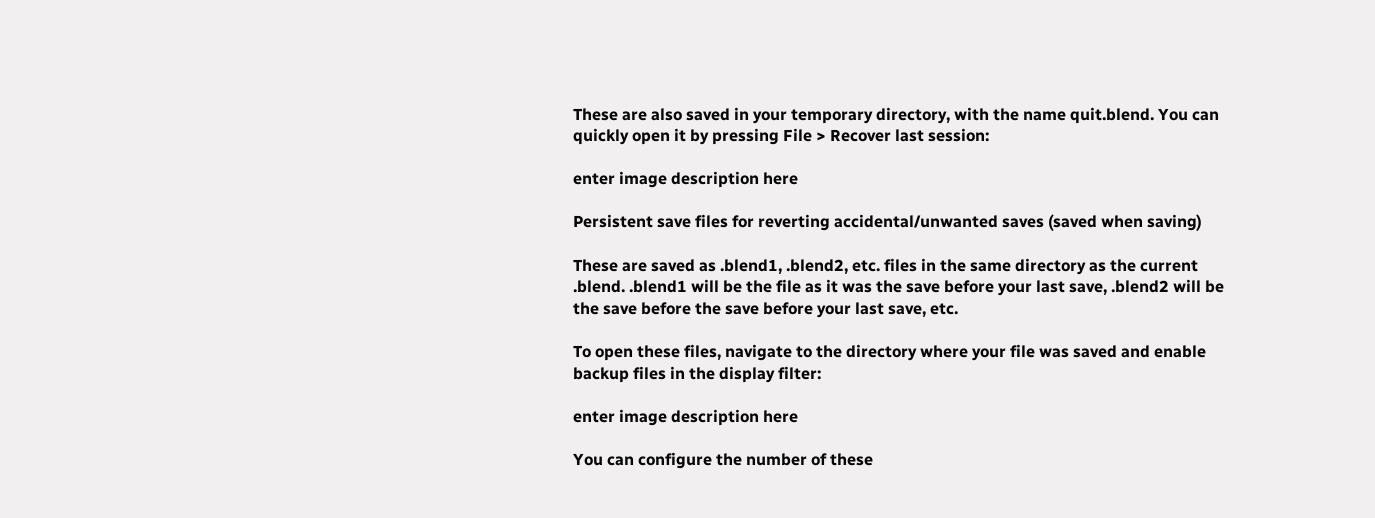These are also saved in your temporary directory, with the name quit.blend. You can quickly open it by pressing File > Recover last session:

enter image description here

Persistent save files for reverting accidental/unwanted saves (saved when saving)

These are saved as .blend1, .blend2, etc. files in the same directory as the current .blend. .blend1 will be the file as it was the save before your last save, .blend2 will be the save before the save before your last save, etc.

To open these files, navigate to the directory where your file was saved and enable backup files in the display filter:

enter image description here

You can configure the number of these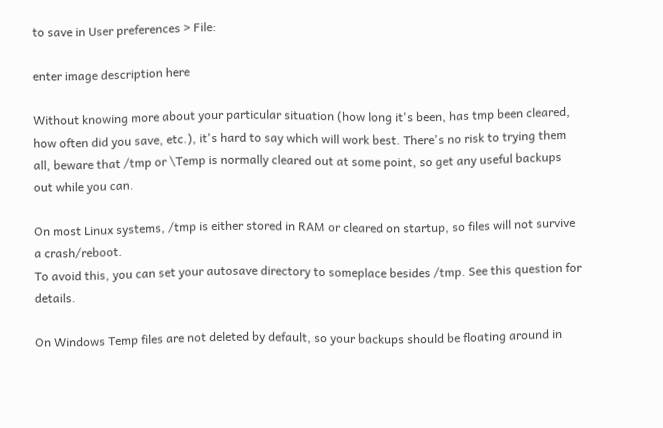to save in User preferences > File:

enter image description here

Without knowing more about your particular situation (how long it's been, has tmp been cleared, how often did you save, etc.), it's hard to say which will work best. There's no risk to trying them all, beware that /tmp or \Temp is normally cleared out at some point, so get any useful backups out while you can.

On most Linux systems, /tmp is either stored in RAM or cleared on startup, so files will not survive a crash/reboot.
To avoid this, you can set your autosave directory to someplace besides /tmp. See this question for details.

On Windows Temp files are not deleted by default, so your backups should be floating around in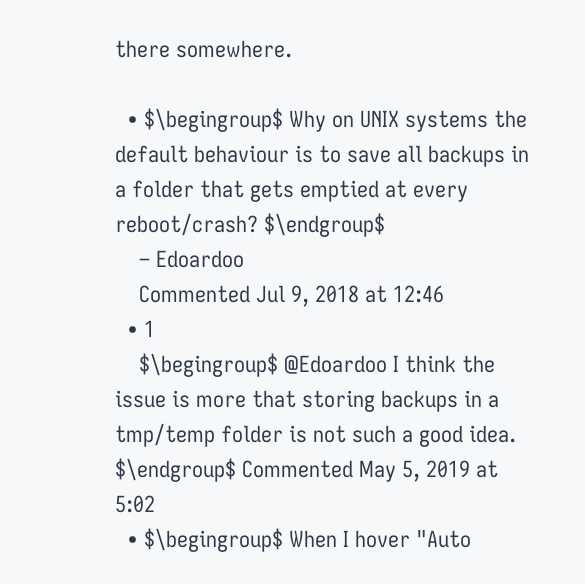there somewhere.

  • $\begingroup$ Why on UNIX systems the default behaviour is to save all backups in a folder that gets emptied at every reboot/crash? $\endgroup$
    – Edoardoo
    Commented Jul 9, 2018 at 12:46
  • 1
    $\begingroup$ @Edoardoo I think the issue is more that storing backups in a tmp/temp folder is not such a good idea. $\endgroup$ Commented May 5, 2019 at 5:02
  • $\begingroup$ When I hover "Auto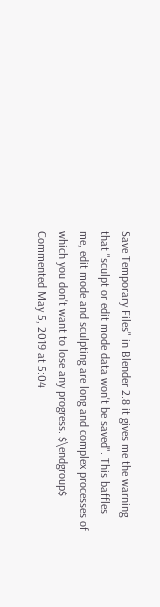Save Temporary Files" in Blender 2.8 it gives me the warning that "sculpt or edit mode data won't be saved". This baffles me, edit mode and sculpting are long and complex processes of which you don't want to lose any progress. $\endgroup$ Commented May 5, 2019 at 5:04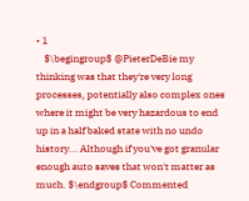• 1
    $\begingroup$ @PieterDeBie my thinking was that they're very long processes, potentially also complex ones where it might be very hazardous to end up in a half baked state with no undo history... Although if you've got granular enough auto saves that won't matter as much. $\endgroup$ Commented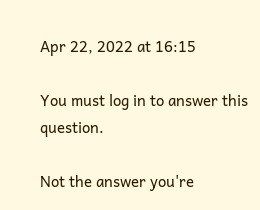Apr 22, 2022 at 16:15

You must log in to answer this question.

Not the answer you're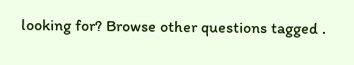looking for? Browse other questions tagged .